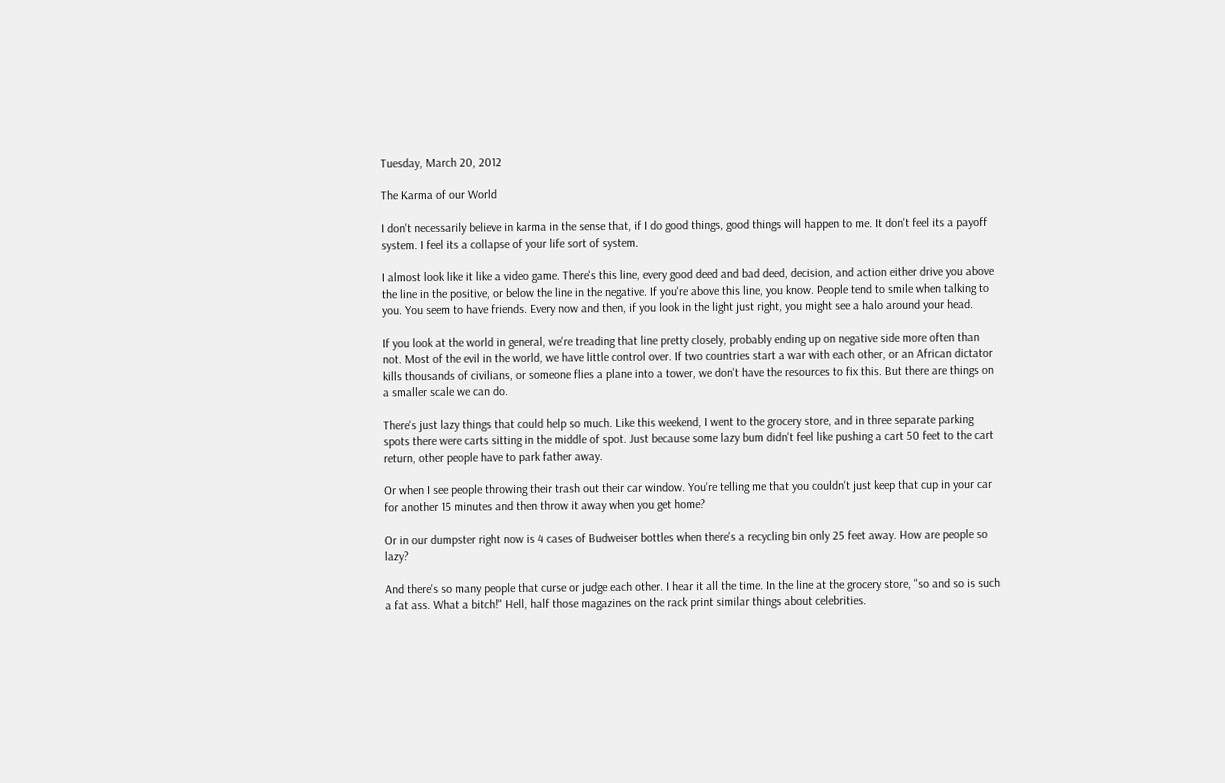Tuesday, March 20, 2012

The Karma of our World

I don't necessarily believe in karma in the sense that, if I do good things, good things will happen to me. It don't feel its a payoff system. I feel its a collapse of your life sort of system.

I almost look like it like a video game. There's this line, every good deed and bad deed, decision, and action either drive you above the line in the positive, or below the line in the negative. If you're above this line, you know. People tend to smile when talking to you. You seem to have friends. Every now and then, if you look in the light just right, you might see a halo around your head.

If you look at the world in general, we're treading that line pretty closely, probably ending up on negative side more often than not. Most of the evil in the world, we have little control over. If two countries start a war with each other, or an African dictator kills thousands of civilians, or someone flies a plane into a tower, we don't have the resources to fix this. But there are things on a smaller scale we can do.

There's just lazy things that could help so much. Like this weekend, I went to the grocery store, and in three separate parking spots there were carts sitting in the middle of spot. Just because some lazy bum didn't feel like pushing a cart 50 feet to the cart return, other people have to park father away.

Or when I see people throwing their trash out their car window. You're telling me that you couldn't just keep that cup in your car for another 15 minutes and then throw it away when you get home?

Or in our dumpster right now is 4 cases of Budweiser bottles when there's a recycling bin only 25 feet away. How are people so lazy?

And there's so many people that curse or judge each other. I hear it all the time. In the line at the grocery store, "so and so is such a fat ass. What a bitch!" Hell, half those magazines on the rack print similar things about celebrities.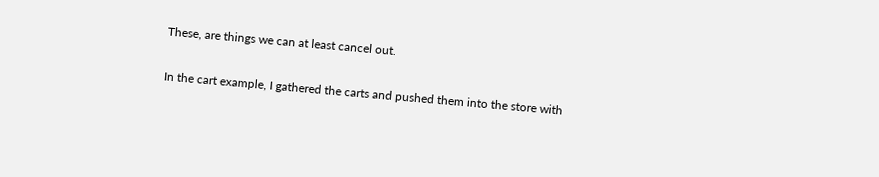These, are things we can at least cancel out.

In the cart example, I gathered the carts and pushed them into the store with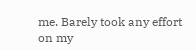me. Barely took any effort on my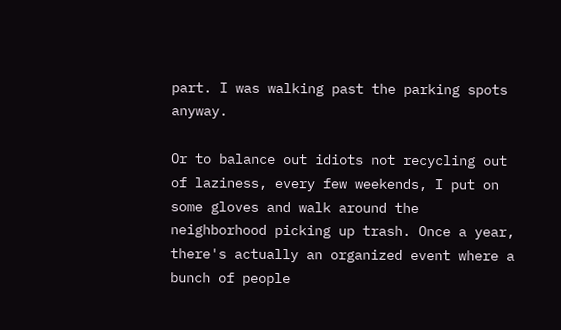part. I was walking past the parking spots anyway.

Or to balance out idiots not recycling out of laziness, every few weekends, I put on some gloves and walk around the neighborhood picking up trash. Once a year, there's actually an organized event where a bunch of people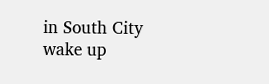in South City wake up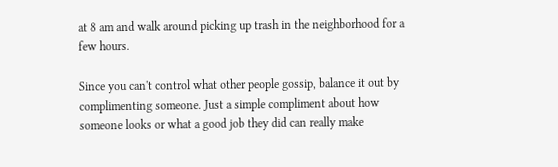at 8 am and walk around picking up trash in the neighborhood for a few hours.

Since you can't control what other people gossip, balance it out by complimenting someone. Just a simple compliment about how someone looks or what a good job they did can really make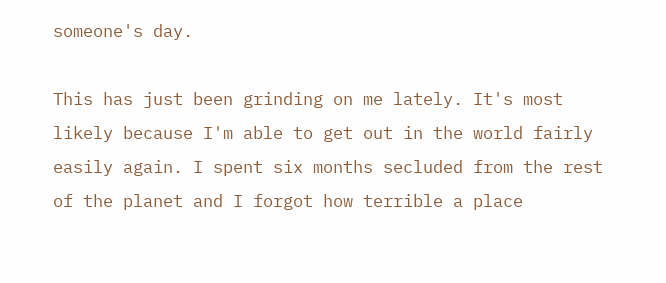someone's day.

This has just been grinding on me lately. It's most likely because I'm able to get out in the world fairly easily again. I spent six months secluded from the rest of the planet and I forgot how terrible a place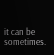it can be sometimes.